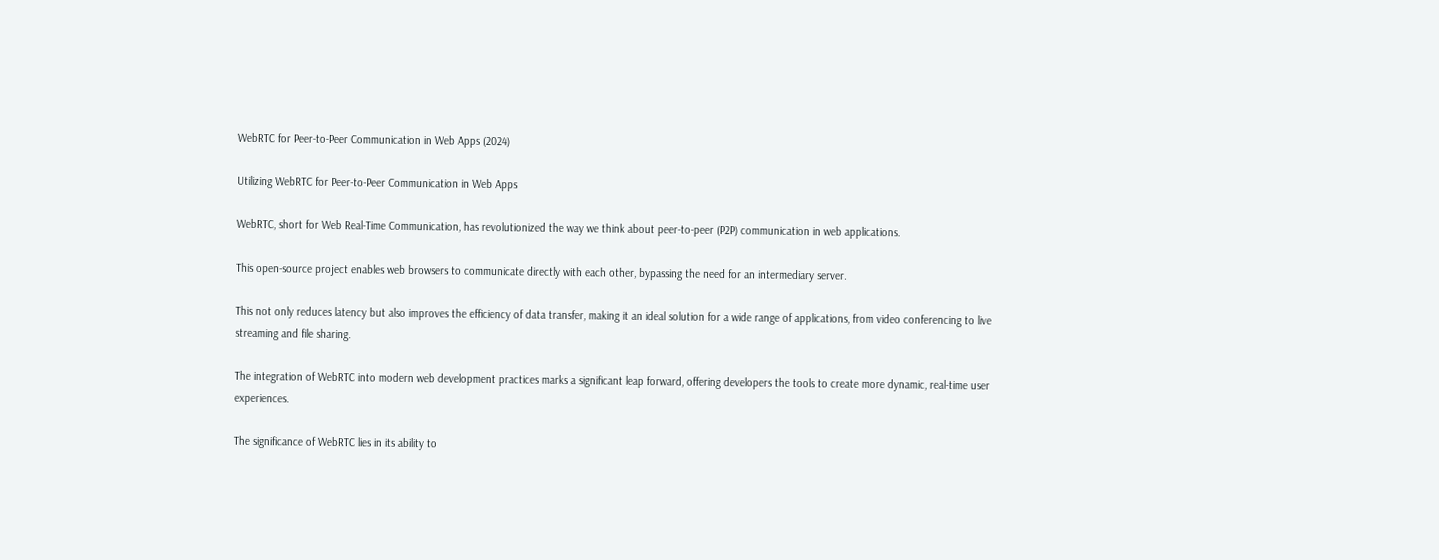WebRTC for Peer-to-Peer Communication in Web Apps (2024)

Utilizing WebRTC for Peer-to-Peer Communication in Web Apps

WebRTC, short for Web Real-Time Communication, has revolutionized the way we think about peer-to-peer (P2P) communication in web applications.

This open-source project enables web browsers to communicate directly with each other, bypassing the need for an intermediary server.

This not only reduces latency but also improves the efficiency of data transfer, making it an ideal solution for a wide range of applications, from video conferencing to live streaming and file sharing.

The integration of WebRTC into modern web development practices marks a significant leap forward, offering developers the tools to create more dynamic, real-time user experiences.

The significance of WebRTC lies in its ability to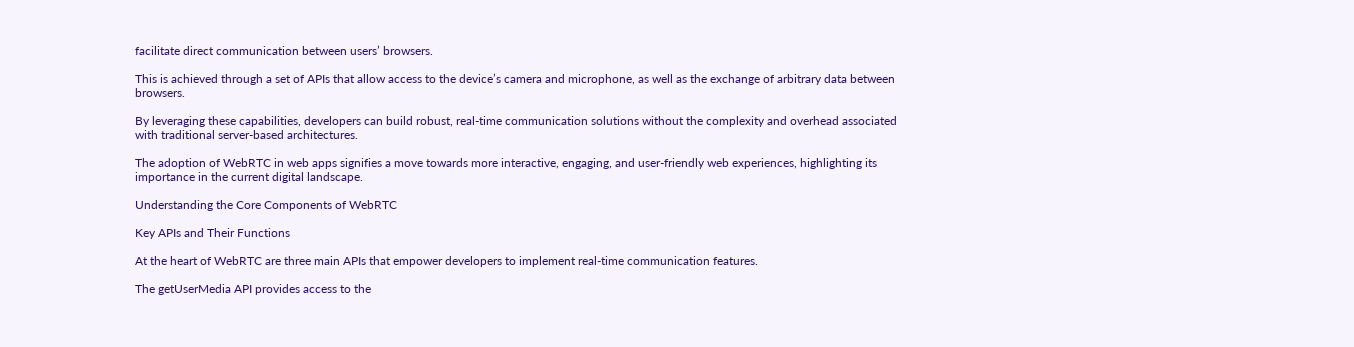facilitate direct communication between users’ browsers.

This is achieved through a set of APIs that allow access to the device’s camera and microphone, as well as the exchange of arbitrary data between browsers.

By leveraging these capabilities, developers can build robust, real-time communication solutions without the complexity and overhead associated with traditional server-based architectures.

The adoption of WebRTC in web apps signifies a move towards more interactive, engaging, and user-friendly web experiences, highlighting its importance in the current digital landscape.

Understanding the Core Components of WebRTC

Key APIs and Their Functions

At the heart of WebRTC are three main APIs that empower developers to implement real-time communication features.

The getUserMedia API provides access to the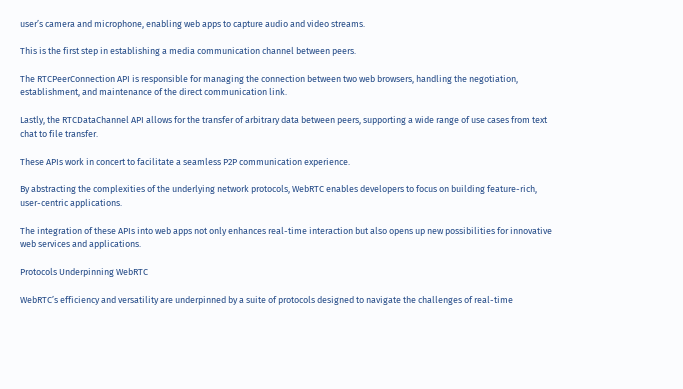user’s camera and microphone, enabling web apps to capture audio and video streams.

This is the first step in establishing a media communication channel between peers.

The RTCPeerConnection API is responsible for managing the connection between two web browsers, handling the negotiation, establishment, and maintenance of the direct communication link.

Lastly, the RTCDataChannel API allows for the transfer of arbitrary data between peers, supporting a wide range of use cases from text chat to file transfer.

These APIs work in concert to facilitate a seamless P2P communication experience.

By abstracting the complexities of the underlying network protocols, WebRTC enables developers to focus on building feature-rich, user-centric applications.

The integration of these APIs into web apps not only enhances real-time interaction but also opens up new possibilities for innovative web services and applications.

Protocols Underpinning WebRTC

WebRTC’s efficiency and versatility are underpinned by a suite of protocols designed to navigate the challenges of real-time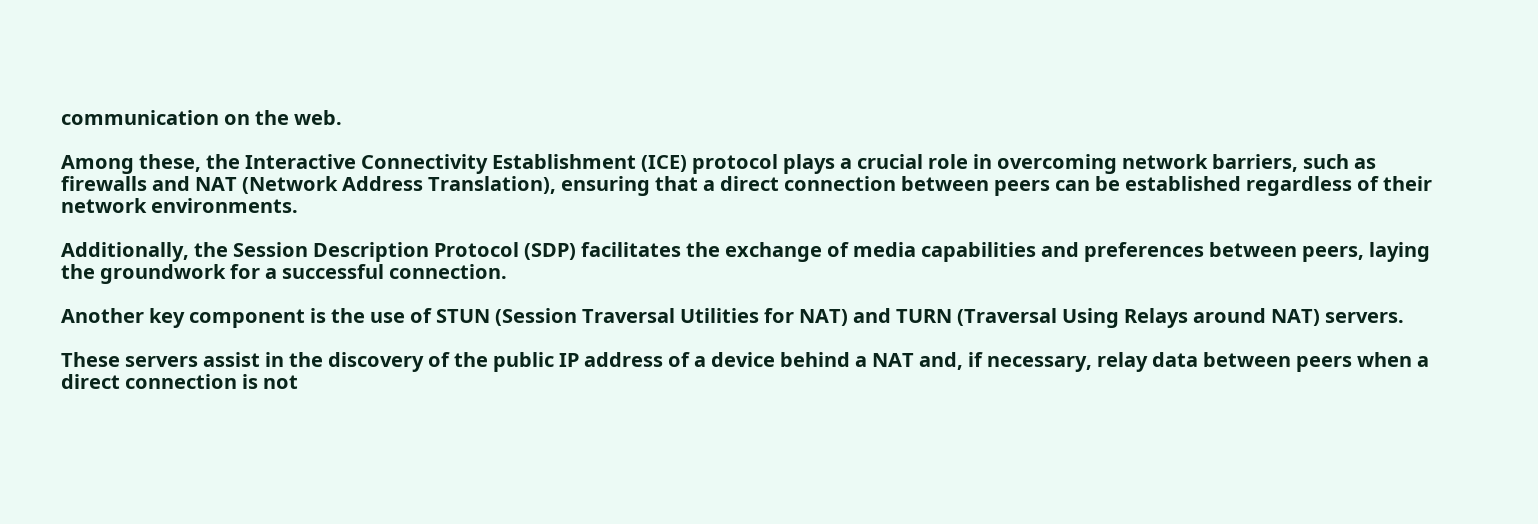communication on the web.

Among these, the Interactive Connectivity Establishment (ICE) protocol plays a crucial role in overcoming network barriers, such as firewalls and NAT (Network Address Translation), ensuring that a direct connection between peers can be established regardless of their network environments.

Additionally, the Session Description Protocol (SDP) facilitates the exchange of media capabilities and preferences between peers, laying the groundwork for a successful connection.

Another key component is the use of STUN (Session Traversal Utilities for NAT) and TURN (Traversal Using Relays around NAT) servers.

These servers assist in the discovery of the public IP address of a device behind a NAT and, if necessary, relay data between peers when a direct connection is not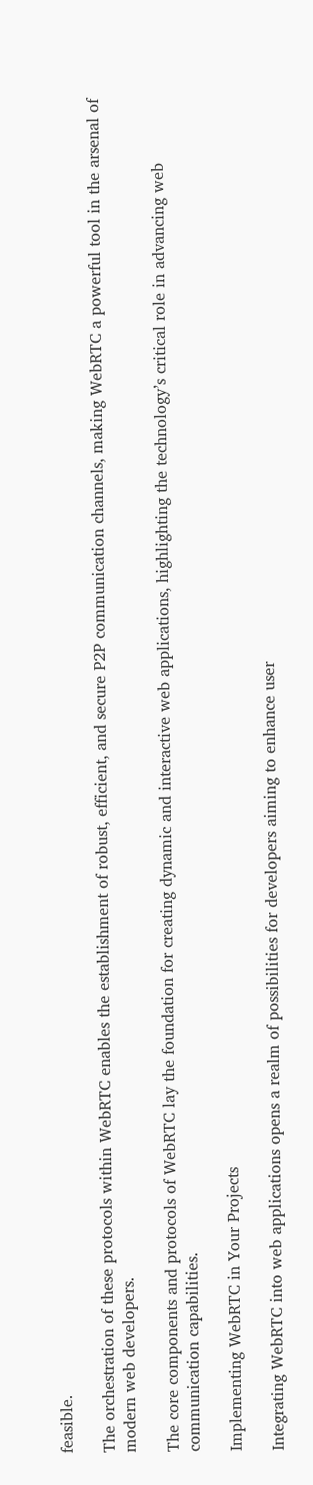feasible.

The orchestration of these protocols within WebRTC enables the establishment of robust, efficient, and secure P2P communication channels, making WebRTC a powerful tool in the arsenal of modern web developers.

The core components and protocols of WebRTC lay the foundation for creating dynamic and interactive web applications, highlighting the technology’s critical role in advancing web communication capabilities.

Implementing WebRTC in Your Projects

Integrating WebRTC into web applications opens a realm of possibilities for developers aiming to enhance user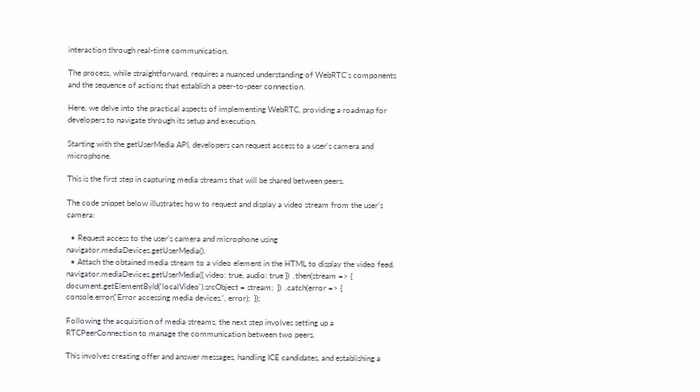interaction through real-time communication.

The process, while straightforward, requires a nuanced understanding of WebRTC’s components and the sequence of actions that establish a peer-to-peer connection.

Here, we delve into the practical aspects of implementing WebRTC, providing a roadmap for developers to navigate through its setup and execution.

Starting with the getUserMedia API, developers can request access to a user’s camera and microphone.

This is the first step in capturing media streams that will be shared between peers.

The code snippet below illustrates how to request and display a video stream from the user’s camera:

  • Request access to the user’s camera and microphone using navigator.mediaDevices.getUserMedia().
  • Attach the obtained media stream to a video element in the HTML to display the video feed.
navigator.mediaDevices.getUserMedia({ video: true, audio: true })  .then(stream => {    document.getElementById('localVideo').srcObject = stream;  })  .catch(error => {    console.error('Error accessing media devices.', error);  });

Following the acquisition of media streams, the next step involves setting up a RTCPeerConnection to manage the communication between two peers.

This involves creating offer and answer messages, handling ICE candidates, and establishing a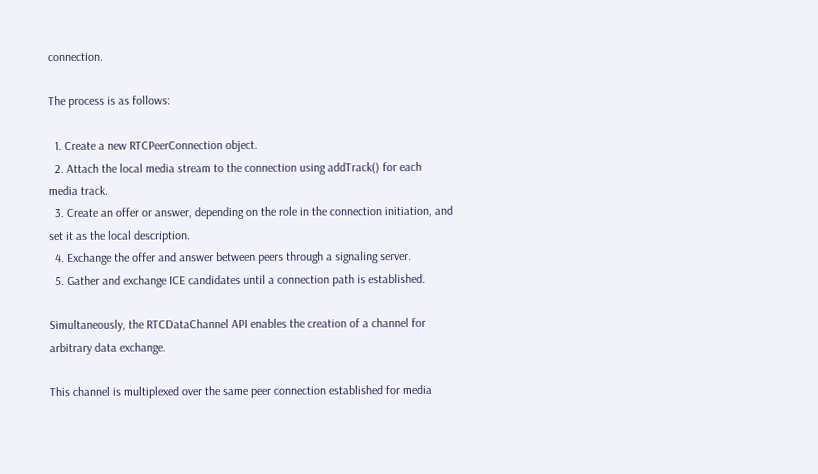connection.

The process is as follows:

  1. Create a new RTCPeerConnection object.
  2. Attach the local media stream to the connection using addTrack() for each media track.
  3. Create an offer or answer, depending on the role in the connection initiation, and set it as the local description.
  4. Exchange the offer and answer between peers through a signaling server.
  5. Gather and exchange ICE candidates until a connection path is established.

Simultaneously, the RTCDataChannel API enables the creation of a channel for arbitrary data exchange.

This channel is multiplexed over the same peer connection established for media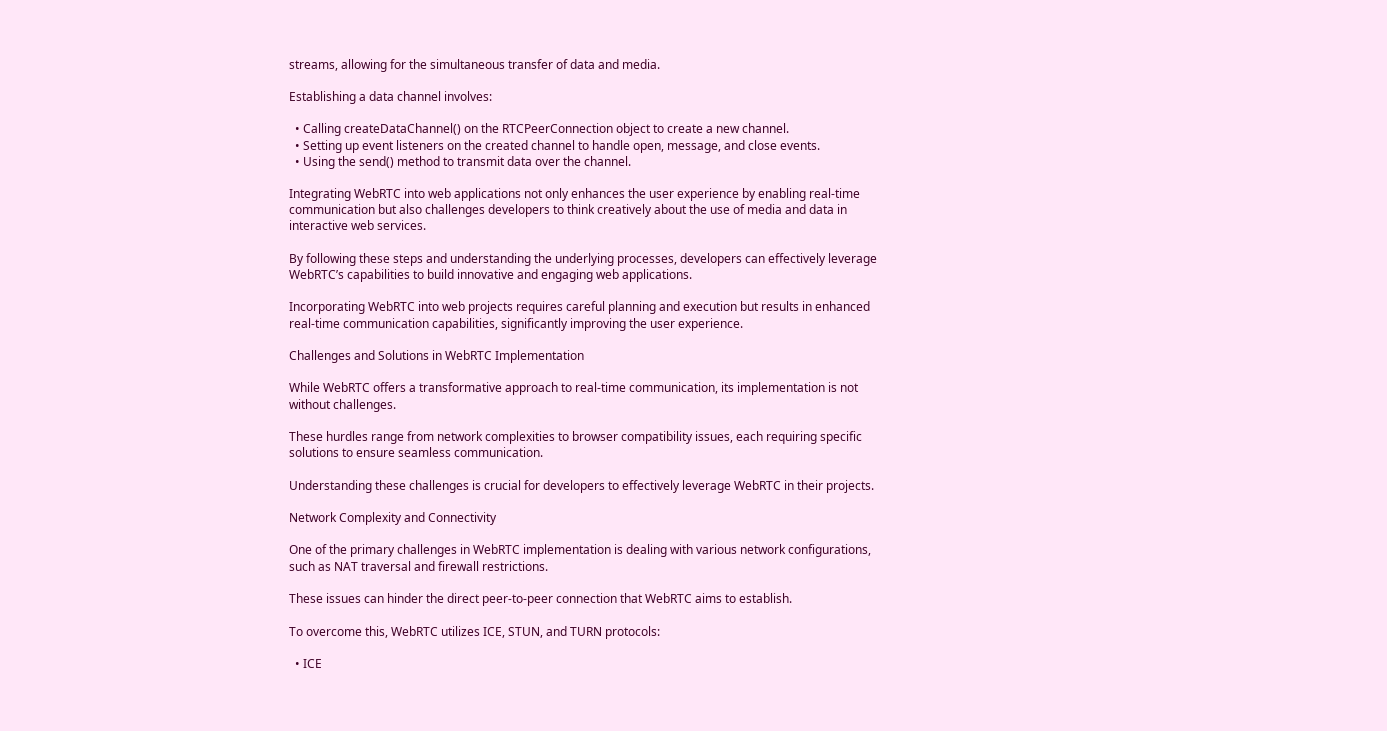streams, allowing for the simultaneous transfer of data and media.

Establishing a data channel involves:

  • Calling createDataChannel() on the RTCPeerConnection object to create a new channel.
  • Setting up event listeners on the created channel to handle open, message, and close events.
  • Using the send() method to transmit data over the channel.

Integrating WebRTC into web applications not only enhances the user experience by enabling real-time communication but also challenges developers to think creatively about the use of media and data in interactive web services.

By following these steps and understanding the underlying processes, developers can effectively leverage WebRTC’s capabilities to build innovative and engaging web applications.

Incorporating WebRTC into web projects requires careful planning and execution but results in enhanced real-time communication capabilities, significantly improving the user experience.

Challenges and Solutions in WebRTC Implementation

While WebRTC offers a transformative approach to real-time communication, its implementation is not without challenges.

These hurdles range from network complexities to browser compatibility issues, each requiring specific solutions to ensure seamless communication.

Understanding these challenges is crucial for developers to effectively leverage WebRTC in their projects.

Network Complexity and Connectivity

One of the primary challenges in WebRTC implementation is dealing with various network configurations, such as NAT traversal and firewall restrictions.

These issues can hinder the direct peer-to-peer connection that WebRTC aims to establish.

To overcome this, WebRTC utilizes ICE, STUN, and TURN protocols:

  • ICE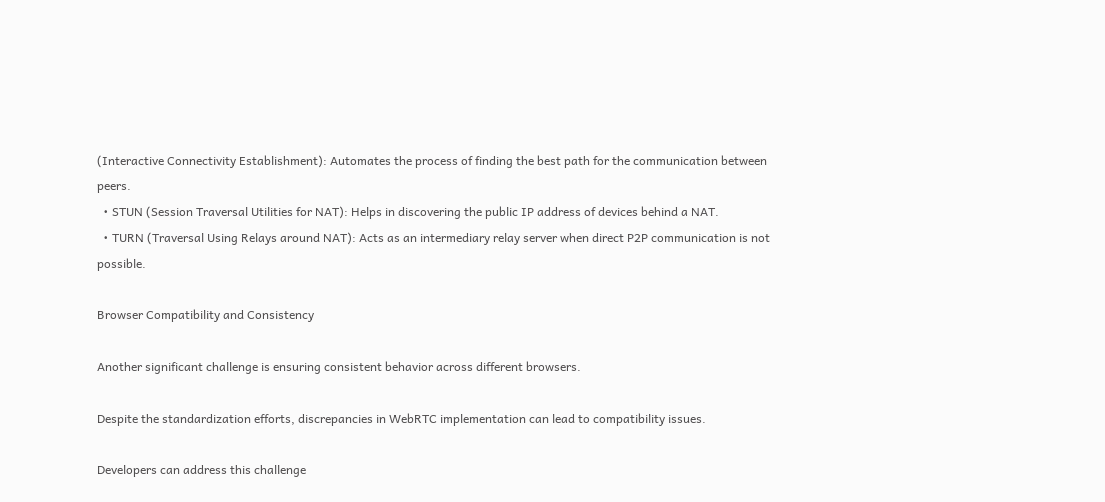(Interactive Connectivity Establishment): Automates the process of finding the best path for the communication between peers.
  • STUN (Session Traversal Utilities for NAT): Helps in discovering the public IP address of devices behind a NAT.
  • TURN (Traversal Using Relays around NAT): Acts as an intermediary relay server when direct P2P communication is not possible.

Browser Compatibility and Consistency

Another significant challenge is ensuring consistent behavior across different browsers.

Despite the standardization efforts, discrepancies in WebRTC implementation can lead to compatibility issues.

Developers can address this challenge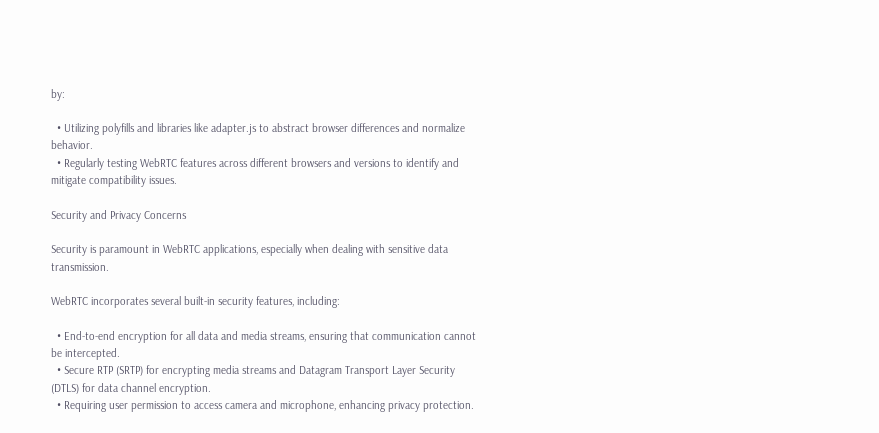by:

  • Utilizing polyfills and libraries like adapter.js to abstract browser differences and normalize behavior.
  • Regularly testing WebRTC features across different browsers and versions to identify and mitigate compatibility issues.

Security and Privacy Concerns

Security is paramount in WebRTC applications, especially when dealing with sensitive data transmission.

WebRTC incorporates several built-in security features, including:

  • End-to-end encryption for all data and media streams, ensuring that communication cannot be intercepted.
  • Secure RTP (SRTP) for encrypting media streams and Datagram Transport Layer Security (DTLS) for data channel encryption.
  • Requiring user permission to access camera and microphone, enhancing privacy protection.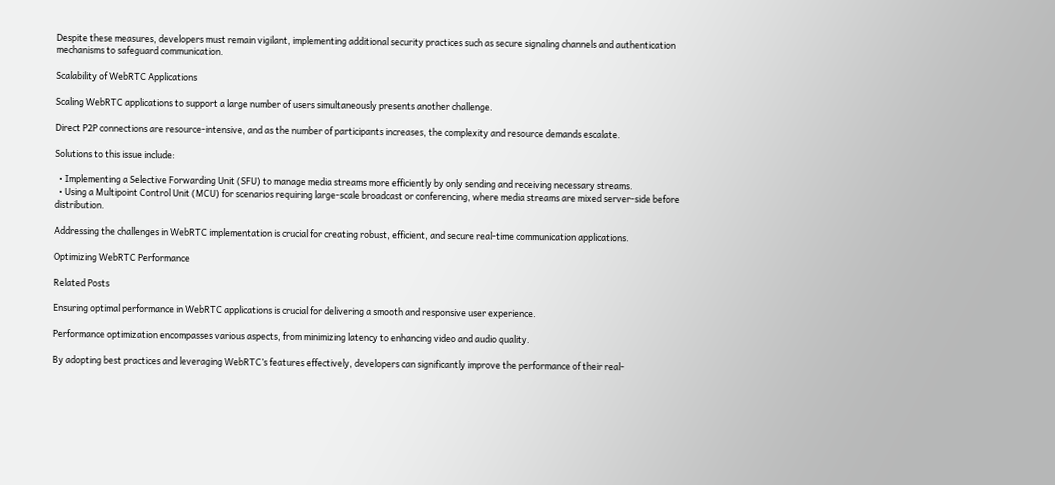Despite these measures, developers must remain vigilant, implementing additional security practices such as secure signaling channels and authentication mechanisms to safeguard communication.

Scalability of WebRTC Applications

Scaling WebRTC applications to support a large number of users simultaneously presents another challenge.

Direct P2P connections are resource-intensive, and as the number of participants increases, the complexity and resource demands escalate.

Solutions to this issue include:

  • Implementing a Selective Forwarding Unit (SFU) to manage media streams more efficiently by only sending and receiving necessary streams.
  • Using a Multipoint Control Unit (MCU) for scenarios requiring large-scale broadcast or conferencing, where media streams are mixed server-side before distribution.

Addressing the challenges in WebRTC implementation is crucial for creating robust, efficient, and secure real-time communication applications.

Optimizing WebRTC Performance

Related Posts

Ensuring optimal performance in WebRTC applications is crucial for delivering a smooth and responsive user experience.

Performance optimization encompasses various aspects, from minimizing latency to enhancing video and audio quality.

By adopting best practices and leveraging WebRTC’s features effectively, developers can significantly improve the performance of their real-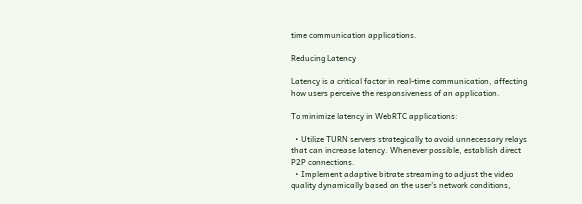time communication applications.

Reducing Latency

Latency is a critical factor in real-time communication, affecting how users perceive the responsiveness of an application.

To minimize latency in WebRTC applications:

  • Utilize TURN servers strategically to avoid unnecessary relays that can increase latency. Whenever possible, establish direct P2P connections.
  • Implement adaptive bitrate streaming to adjust the video quality dynamically based on the user’s network conditions,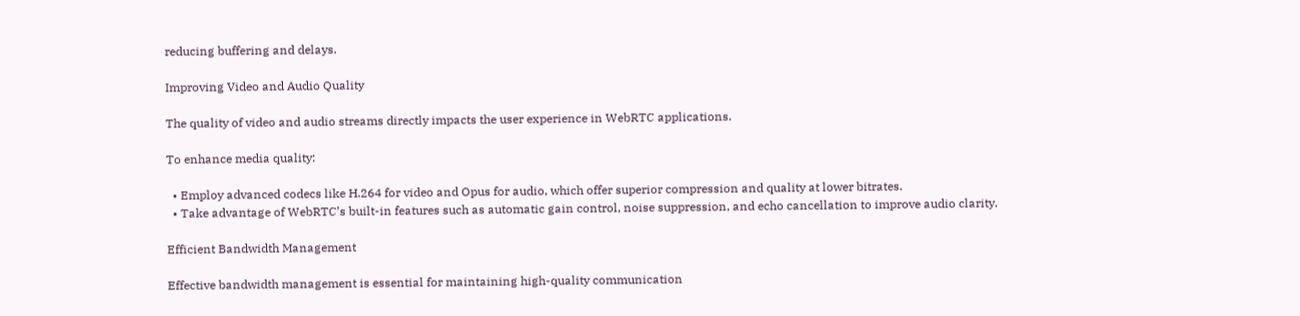reducing buffering and delays.

Improving Video and Audio Quality

The quality of video and audio streams directly impacts the user experience in WebRTC applications.

To enhance media quality:

  • Employ advanced codecs like H.264 for video and Opus for audio, which offer superior compression and quality at lower bitrates.
  • Take advantage of WebRTC’s built-in features such as automatic gain control, noise suppression, and echo cancellation to improve audio clarity.

Efficient Bandwidth Management

Effective bandwidth management is essential for maintaining high-quality communication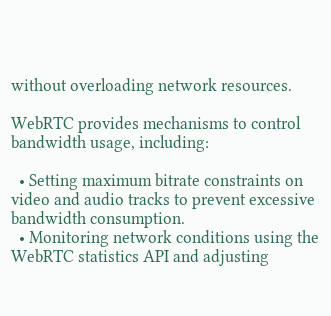without overloading network resources.

WebRTC provides mechanisms to control bandwidth usage, including:

  • Setting maximum bitrate constraints on video and audio tracks to prevent excessive bandwidth consumption.
  • Monitoring network conditions using the WebRTC statistics API and adjusting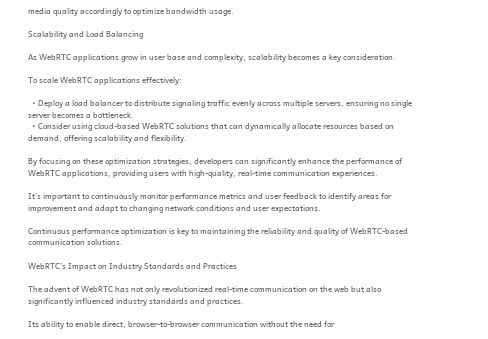media quality accordingly to optimize bandwidth usage.

Scalability and Load Balancing

As WebRTC applications grow in user base and complexity, scalability becomes a key consideration.

To scale WebRTC applications effectively:

  • Deploy a load balancer to distribute signaling traffic evenly across multiple servers, ensuring no single server becomes a bottleneck.
  • Consider using cloud-based WebRTC solutions that can dynamically allocate resources based on demand, offering scalability and flexibility.

By focusing on these optimization strategies, developers can significantly enhance the performance of WebRTC applications, providing users with high-quality, real-time communication experiences.

It’s important to continuously monitor performance metrics and user feedback to identify areas for improvement and adapt to changing network conditions and user expectations.

Continuous performance optimization is key to maintaining the reliability and quality of WebRTC-based communication solutions.

WebRTC’s Impact on Industry Standards and Practices

The advent of WebRTC has not only revolutionized real-time communication on the web but also significantly influenced industry standards and practices.

Its ability to enable direct, browser-to-browser communication without the need for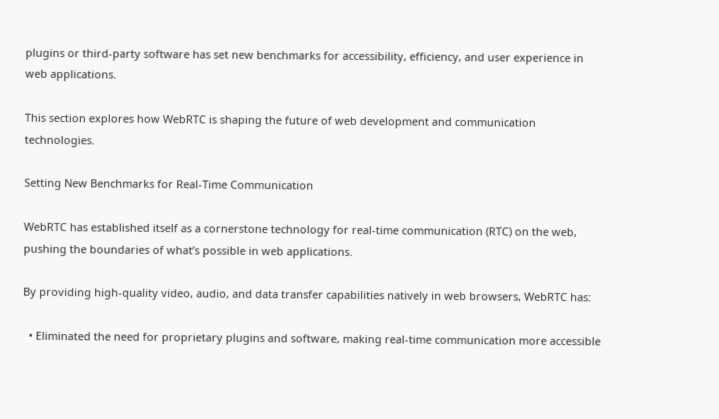plugins or third-party software has set new benchmarks for accessibility, efficiency, and user experience in web applications.

This section explores how WebRTC is shaping the future of web development and communication technologies.

Setting New Benchmarks for Real-Time Communication

WebRTC has established itself as a cornerstone technology for real-time communication (RTC) on the web, pushing the boundaries of what’s possible in web applications.

By providing high-quality video, audio, and data transfer capabilities natively in web browsers, WebRTC has:

  • Eliminated the need for proprietary plugins and software, making real-time communication more accessible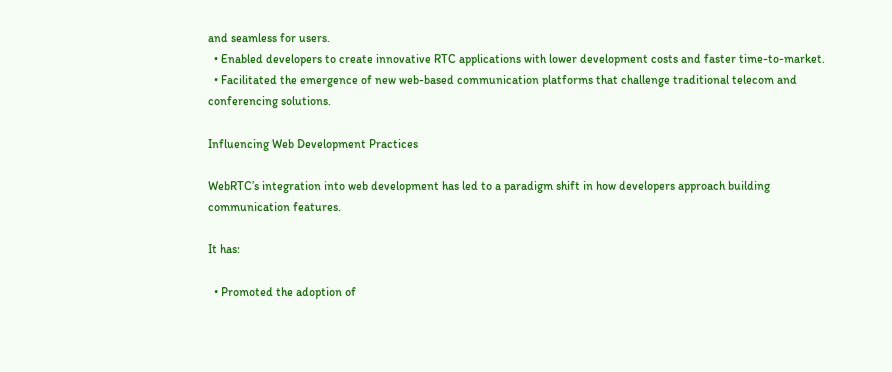and seamless for users.
  • Enabled developers to create innovative RTC applications with lower development costs and faster time-to-market.
  • Facilitated the emergence of new web-based communication platforms that challenge traditional telecom and conferencing solutions.

Influencing Web Development Practices

WebRTC’s integration into web development has led to a paradigm shift in how developers approach building communication features.

It has:

  • Promoted the adoption of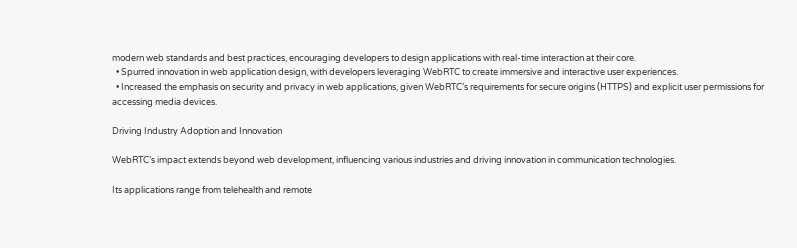modern web standards and best practices, encouraging developers to design applications with real-time interaction at their core.
  • Spurred innovation in web application design, with developers leveraging WebRTC to create immersive and interactive user experiences.
  • Increased the emphasis on security and privacy in web applications, given WebRTC’s requirements for secure origins (HTTPS) and explicit user permissions for accessing media devices.

Driving Industry Adoption and Innovation

WebRTC’s impact extends beyond web development, influencing various industries and driving innovation in communication technologies.

Its applications range from telehealth and remote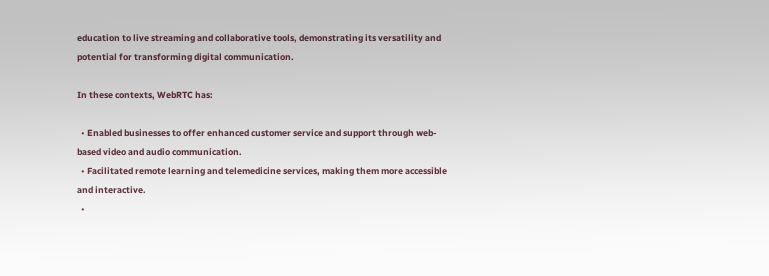education to live streaming and collaborative tools, demonstrating its versatility and potential for transforming digital communication.

In these contexts, WebRTC has:

  • Enabled businesses to offer enhanced customer service and support through web-based video and audio communication.
  • Facilitated remote learning and telemedicine services, making them more accessible and interactive.
  •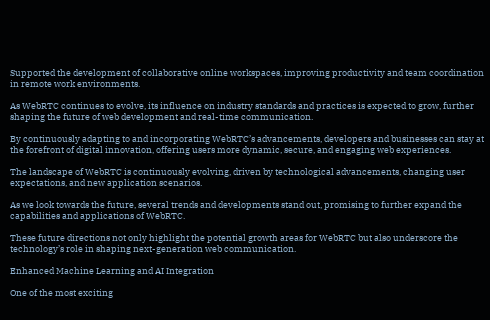Supported the development of collaborative online workspaces, improving productivity and team coordination in remote work environments.

As WebRTC continues to evolve, its influence on industry standards and practices is expected to grow, further shaping the future of web development and real-time communication.

By continuously adapting to and incorporating WebRTC’s advancements, developers and businesses can stay at the forefront of digital innovation, offering users more dynamic, secure, and engaging web experiences.

The landscape of WebRTC is continuously evolving, driven by technological advancements, changing user expectations, and new application scenarios.

As we look towards the future, several trends and developments stand out, promising to further expand the capabilities and applications of WebRTC.

These future directions not only highlight the potential growth areas for WebRTC but also underscore the technology’s role in shaping next-generation web communication.

Enhanced Machine Learning and AI Integration

One of the most exciting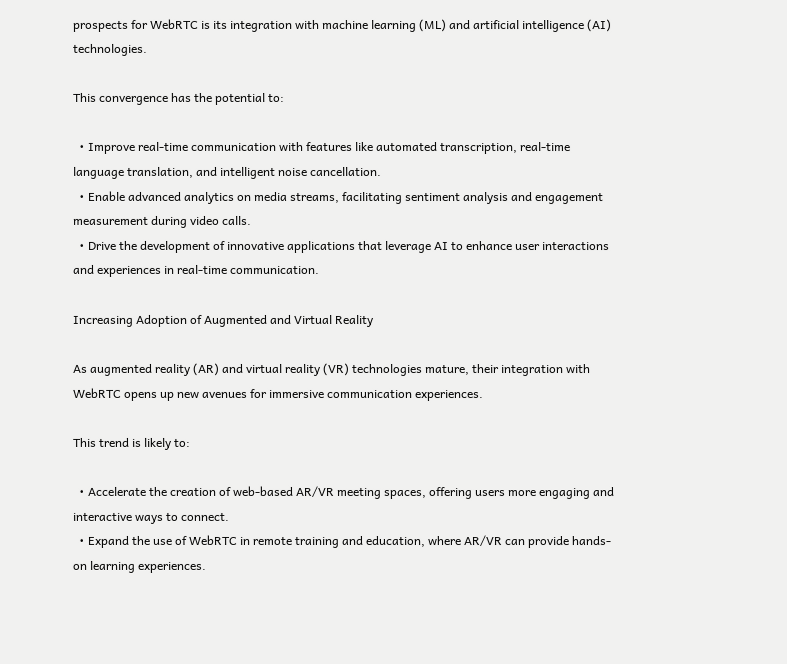prospects for WebRTC is its integration with machine learning (ML) and artificial intelligence (AI) technologies.

This convergence has the potential to:

  • Improve real-time communication with features like automated transcription, real-time language translation, and intelligent noise cancellation.
  • Enable advanced analytics on media streams, facilitating sentiment analysis and engagement measurement during video calls.
  • Drive the development of innovative applications that leverage AI to enhance user interactions and experiences in real-time communication.

Increasing Adoption of Augmented and Virtual Reality

As augmented reality (AR) and virtual reality (VR) technologies mature, their integration with WebRTC opens up new avenues for immersive communication experiences.

This trend is likely to:

  • Accelerate the creation of web-based AR/VR meeting spaces, offering users more engaging and interactive ways to connect.
  • Expand the use of WebRTC in remote training and education, where AR/VR can provide hands-on learning experiences.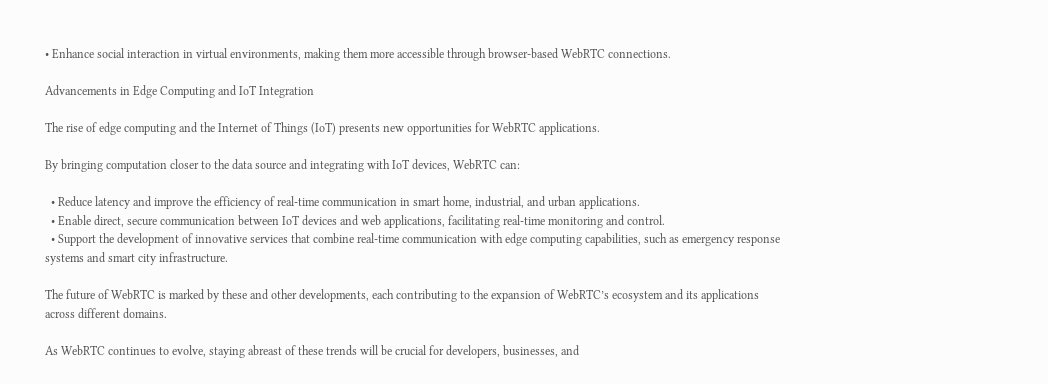• Enhance social interaction in virtual environments, making them more accessible through browser-based WebRTC connections.

Advancements in Edge Computing and IoT Integration

The rise of edge computing and the Internet of Things (IoT) presents new opportunities for WebRTC applications.

By bringing computation closer to the data source and integrating with IoT devices, WebRTC can:

  • Reduce latency and improve the efficiency of real-time communication in smart home, industrial, and urban applications.
  • Enable direct, secure communication between IoT devices and web applications, facilitating real-time monitoring and control.
  • Support the development of innovative services that combine real-time communication with edge computing capabilities, such as emergency response systems and smart city infrastructure.

The future of WebRTC is marked by these and other developments, each contributing to the expansion of WebRTC’s ecosystem and its applications across different domains.

As WebRTC continues to evolve, staying abreast of these trends will be crucial for developers, businesses, and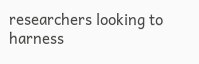researchers looking to harness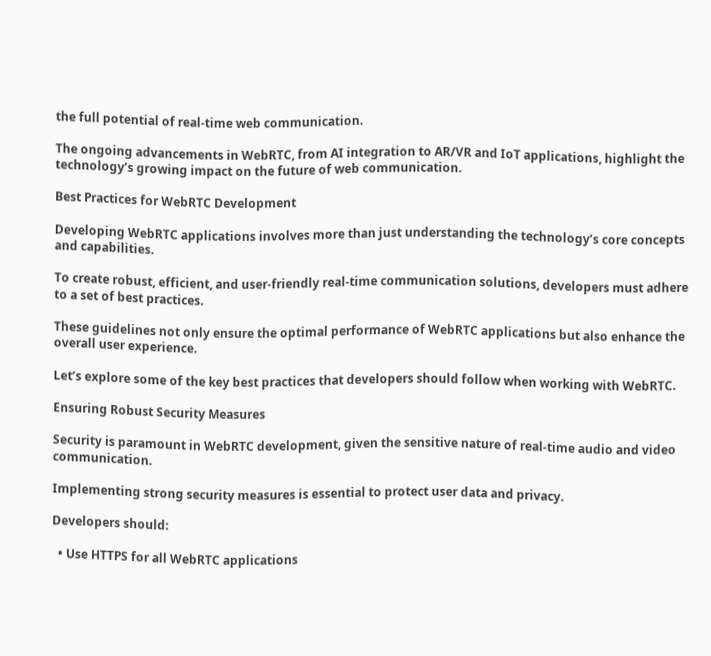the full potential of real-time web communication.

The ongoing advancements in WebRTC, from AI integration to AR/VR and IoT applications, highlight the technology’s growing impact on the future of web communication.

Best Practices for WebRTC Development

Developing WebRTC applications involves more than just understanding the technology’s core concepts and capabilities.

To create robust, efficient, and user-friendly real-time communication solutions, developers must adhere to a set of best practices.

These guidelines not only ensure the optimal performance of WebRTC applications but also enhance the overall user experience.

Let’s explore some of the key best practices that developers should follow when working with WebRTC.

Ensuring Robust Security Measures

Security is paramount in WebRTC development, given the sensitive nature of real-time audio and video communication.

Implementing strong security measures is essential to protect user data and privacy.

Developers should:

  • Use HTTPS for all WebRTC applications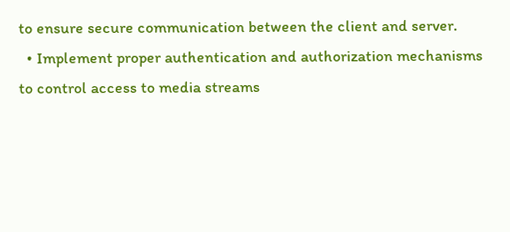to ensure secure communication between the client and server.
  • Implement proper authentication and authorization mechanisms to control access to media streams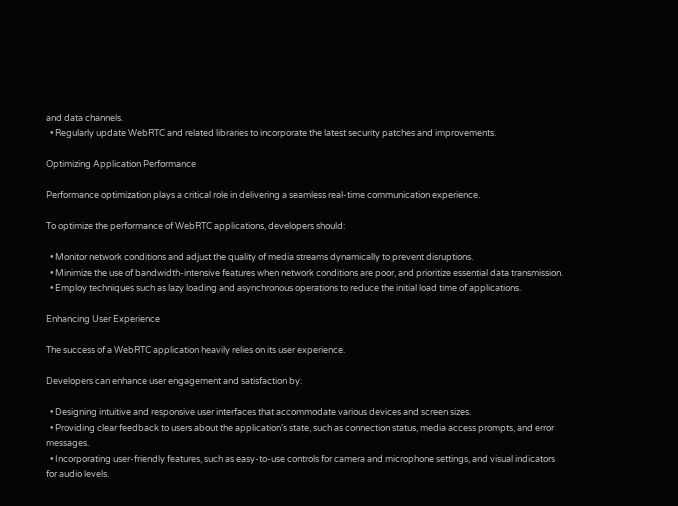and data channels.
  • Regularly update WebRTC and related libraries to incorporate the latest security patches and improvements.

Optimizing Application Performance

Performance optimization plays a critical role in delivering a seamless real-time communication experience.

To optimize the performance of WebRTC applications, developers should:

  • Monitor network conditions and adjust the quality of media streams dynamically to prevent disruptions.
  • Minimize the use of bandwidth-intensive features when network conditions are poor, and prioritize essential data transmission.
  • Employ techniques such as lazy loading and asynchronous operations to reduce the initial load time of applications.

Enhancing User Experience

The success of a WebRTC application heavily relies on its user experience.

Developers can enhance user engagement and satisfaction by:

  • Designing intuitive and responsive user interfaces that accommodate various devices and screen sizes.
  • Providing clear feedback to users about the application’s state, such as connection status, media access prompts, and error messages.
  • Incorporating user-friendly features, such as easy-to-use controls for camera and microphone settings, and visual indicators for audio levels.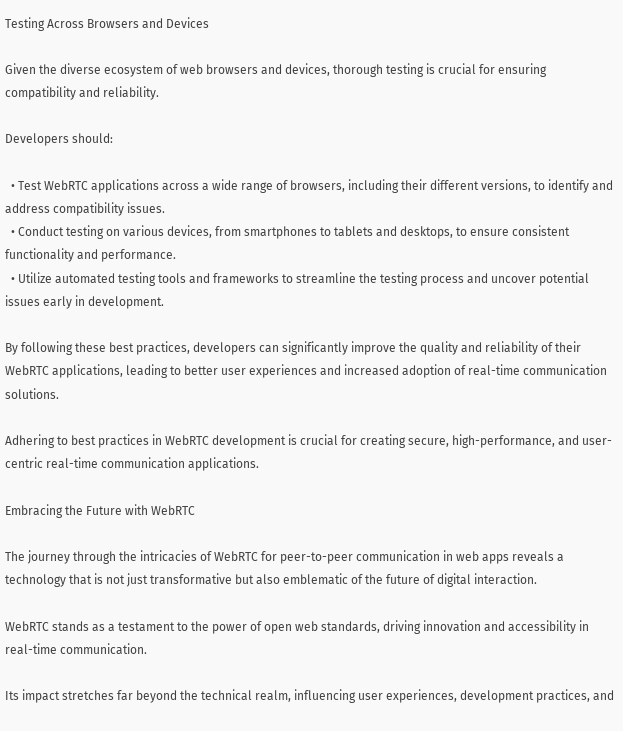Testing Across Browsers and Devices

Given the diverse ecosystem of web browsers and devices, thorough testing is crucial for ensuring compatibility and reliability.

Developers should:

  • Test WebRTC applications across a wide range of browsers, including their different versions, to identify and address compatibility issues.
  • Conduct testing on various devices, from smartphones to tablets and desktops, to ensure consistent functionality and performance.
  • Utilize automated testing tools and frameworks to streamline the testing process and uncover potential issues early in development.

By following these best practices, developers can significantly improve the quality and reliability of their WebRTC applications, leading to better user experiences and increased adoption of real-time communication solutions.

Adhering to best practices in WebRTC development is crucial for creating secure, high-performance, and user-centric real-time communication applications.

Embracing the Future with WebRTC

The journey through the intricacies of WebRTC for peer-to-peer communication in web apps reveals a technology that is not just transformative but also emblematic of the future of digital interaction.

WebRTC stands as a testament to the power of open web standards, driving innovation and accessibility in real-time communication.

Its impact stretches far beyond the technical realm, influencing user experiences, development practices, and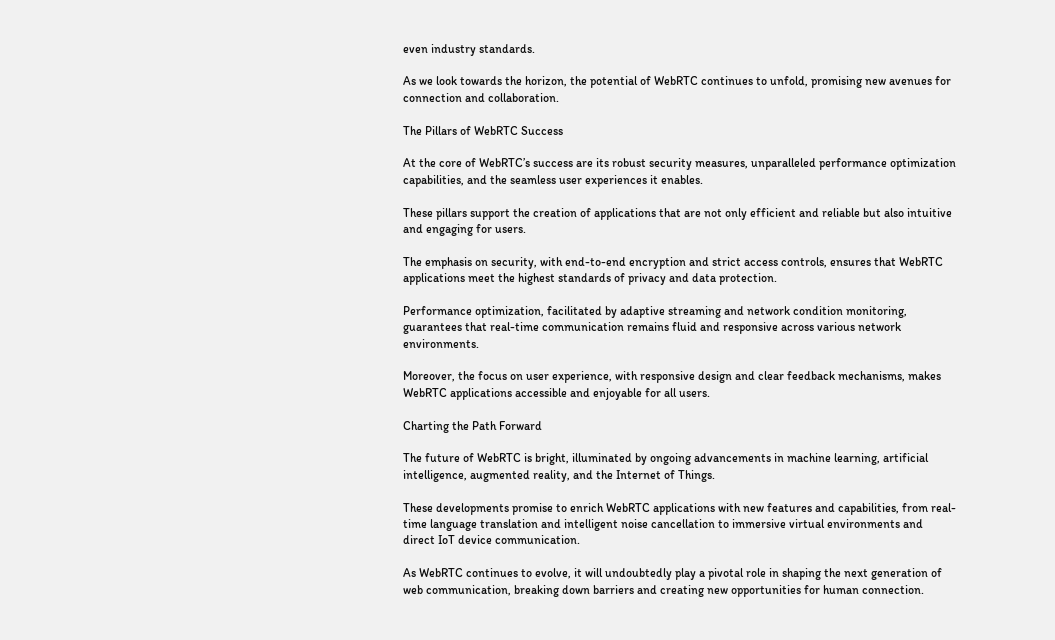even industry standards.

As we look towards the horizon, the potential of WebRTC continues to unfold, promising new avenues for connection and collaboration.

The Pillars of WebRTC Success

At the core of WebRTC’s success are its robust security measures, unparalleled performance optimization capabilities, and the seamless user experiences it enables.

These pillars support the creation of applications that are not only efficient and reliable but also intuitive and engaging for users.

The emphasis on security, with end-to-end encryption and strict access controls, ensures that WebRTC applications meet the highest standards of privacy and data protection.

Performance optimization, facilitated by adaptive streaming and network condition monitoring, guarantees that real-time communication remains fluid and responsive across various network environments.

Moreover, the focus on user experience, with responsive design and clear feedback mechanisms, makes WebRTC applications accessible and enjoyable for all users.

Charting the Path Forward

The future of WebRTC is bright, illuminated by ongoing advancements in machine learning, artificial intelligence, augmented reality, and the Internet of Things.

These developments promise to enrich WebRTC applications with new features and capabilities, from real-time language translation and intelligent noise cancellation to immersive virtual environments and direct IoT device communication.

As WebRTC continues to evolve, it will undoubtedly play a pivotal role in shaping the next generation of web communication, breaking down barriers and creating new opportunities for human connection.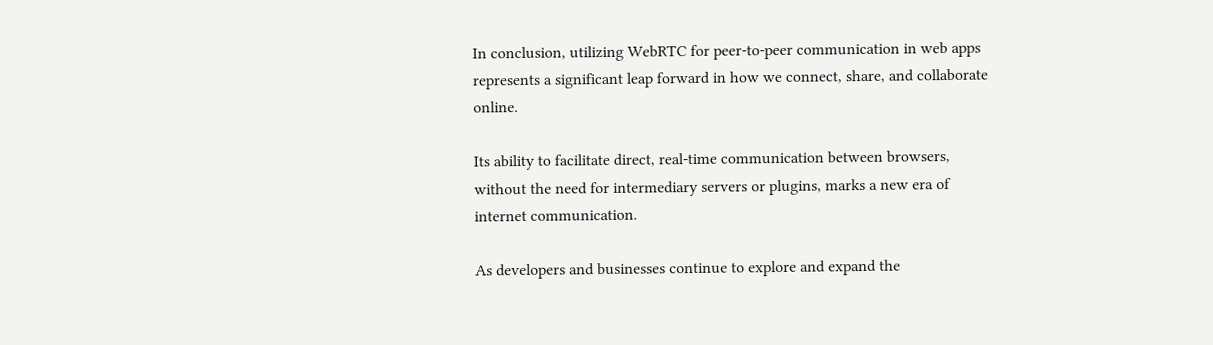In conclusion, utilizing WebRTC for peer-to-peer communication in web apps represents a significant leap forward in how we connect, share, and collaborate online.

Its ability to facilitate direct, real-time communication between browsers, without the need for intermediary servers or plugins, marks a new era of internet communication.

As developers and businesses continue to explore and expand the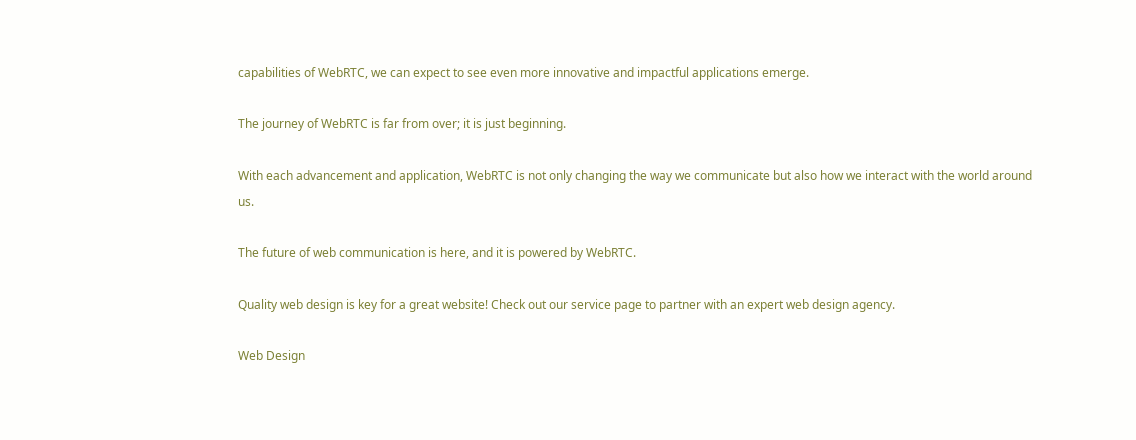capabilities of WebRTC, we can expect to see even more innovative and impactful applications emerge.

The journey of WebRTC is far from over; it is just beginning.

With each advancement and application, WebRTC is not only changing the way we communicate but also how we interact with the world around us.

The future of web communication is here, and it is powered by WebRTC.

Quality web design is key for a great website! Check out our service page to partner with an expert web design agency.

Web Design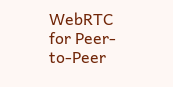WebRTC for Peer-to-Peer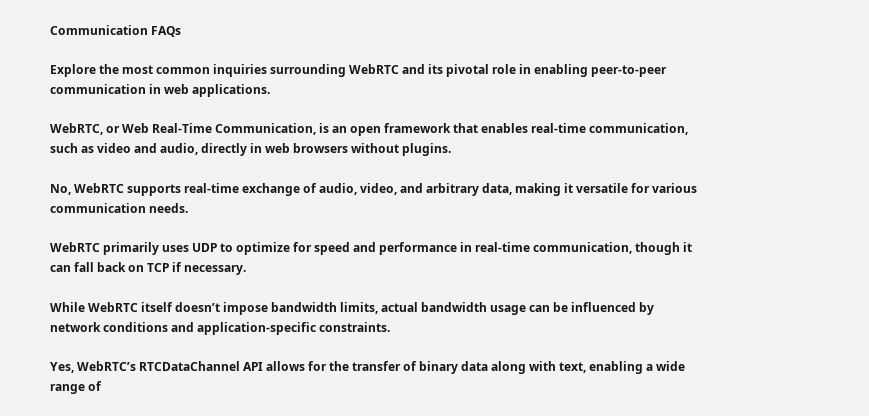Communication FAQs

Explore the most common inquiries surrounding WebRTC and its pivotal role in enabling peer-to-peer communication in web applications.

WebRTC, or Web Real-Time Communication, is an open framework that enables real-time communication, such as video and audio, directly in web browsers without plugins.

No, WebRTC supports real-time exchange of audio, video, and arbitrary data, making it versatile for various communication needs.

WebRTC primarily uses UDP to optimize for speed and performance in real-time communication, though it can fall back on TCP if necessary.

While WebRTC itself doesn’t impose bandwidth limits, actual bandwidth usage can be influenced by network conditions and application-specific constraints.

Yes, WebRTC’s RTCDataChannel API allows for the transfer of binary data along with text, enabling a wide range of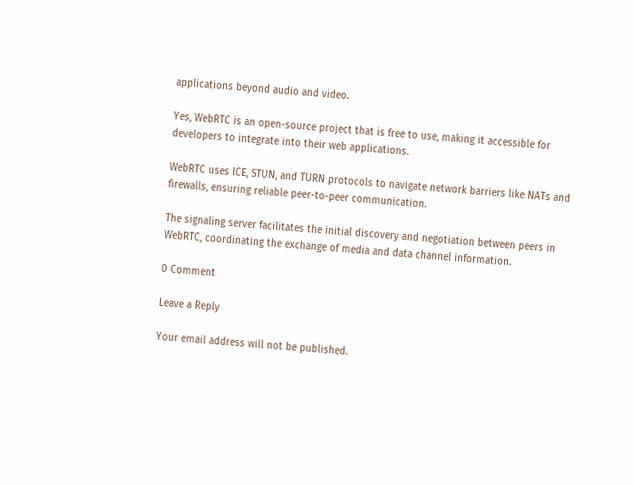applications beyond audio and video.

Yes, WebRTC is an open-source project that is free to use, making it accessible for developers to integrate into their web applications.

WebRTC uses ICE, STUN, and TURN protocols to navigate network barriers like NATs and firewalls, ensuring reliable peer-to-peer communication.

The signaling server facilitates the initial discovery and negotiation between peers in WebRTC, coordinating the exchange of media and data channel information.

0 Comment

Leave a Reply

Your email address will not be published.